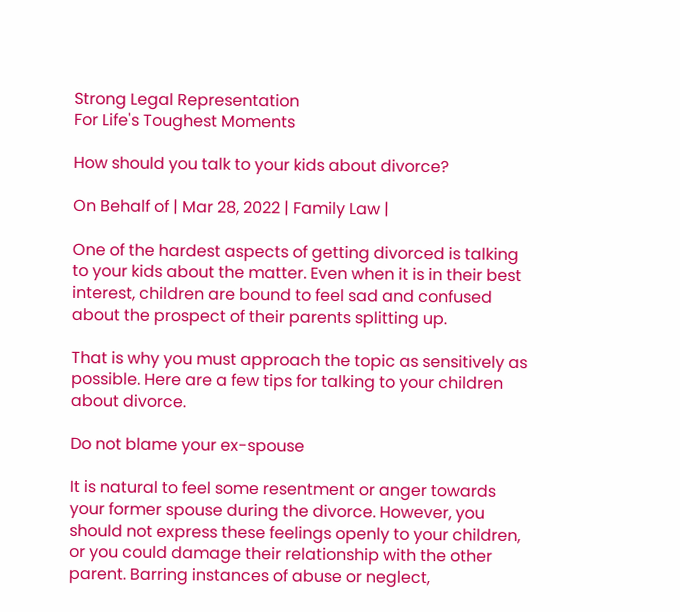Strong Legal Representation
For Life's Toughest Moments

How should you talk to your kids about divorce?

On Behalf of | Mar 28, 2022 | Family Law |

One of the hardest aspects of getting divorced is talking to your kids about the matter. Even when it is in their best interest, children are bound to feel sad and confused about the prospect of their parents splitting up.

That is why you must approach the topic as sensitively as possible. Here are a few tips for talking to your children about divorce.

Do not blame your ex-spouse

It is natural to feel some resentment or anger towards your former spouse during the divorce. However, you should not express these feelings openly to your children, or you could damage their relationship with the other parent. Barring instances of abuse or neglect,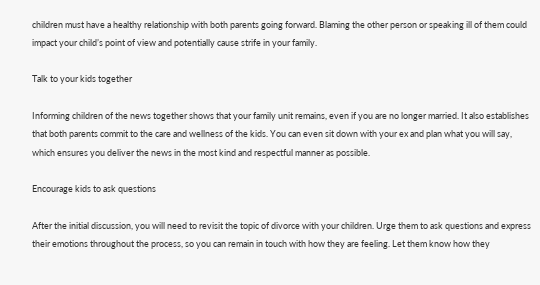children must have a healthy relationship with both parents going forward. Blaming the other person or speaking ill of them could impact your child’s point of view and potentially cause strife in your family.

Talk to your kids together

Informing children of the news together shows that your family unit remains, even if you are no longer married. It also establishes that both parents commit to the care and wellness of the kids. You can even sit down with your ex and plan what you will say, which ensures you deliver the news in the most kind and respectful manner as possible.

Encourage kids to ask questions

After the initial discussion, you will need to revisit the topic of divorce with your children. Urge them to ask questions and express their emotions throughout the process, so you can remain in touch with how they are feeling. Let them know how they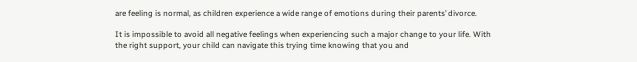are feeling is normal, as children experience a wide range of emotions during their parents’ divorce.

It is impossible to avoid all negative feelings when experiencing such a major change to your life. With the right support, your child can navigate this trying time knowing that you and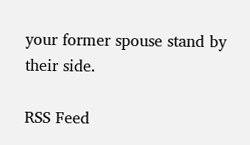your former spouse stand by their side.

RSS Feed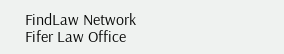FindLaw Network
Fifer Law Office